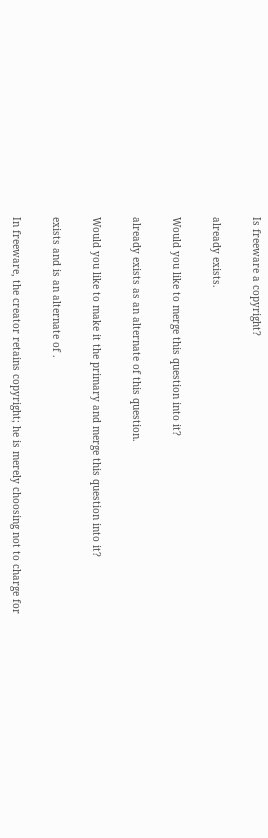Is freeware a copyright?

already exists.

Would you like to merge this question into it?

already exists as an alternate of this question.

Would you like to make it the primary and merge this question into it?

exists and is an alternate of .

In freeware, the creator retains copyright; he is merely choosing not to charge for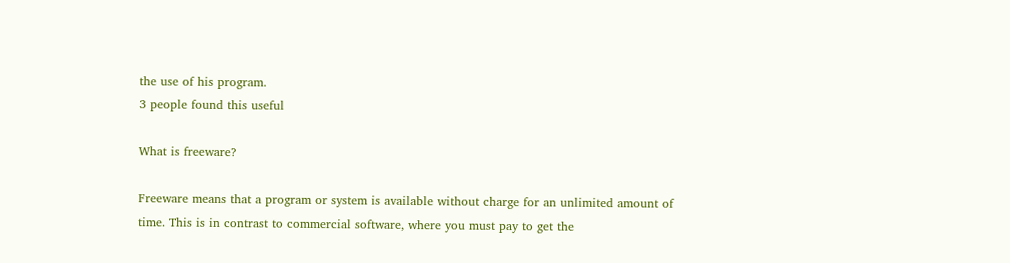the use of his program.
3 people found this useful

What is freeware?

Freeware means that a program or system is available without charge for an unlimited amount of time. This is in contrast to commercial software, where you must pay to get the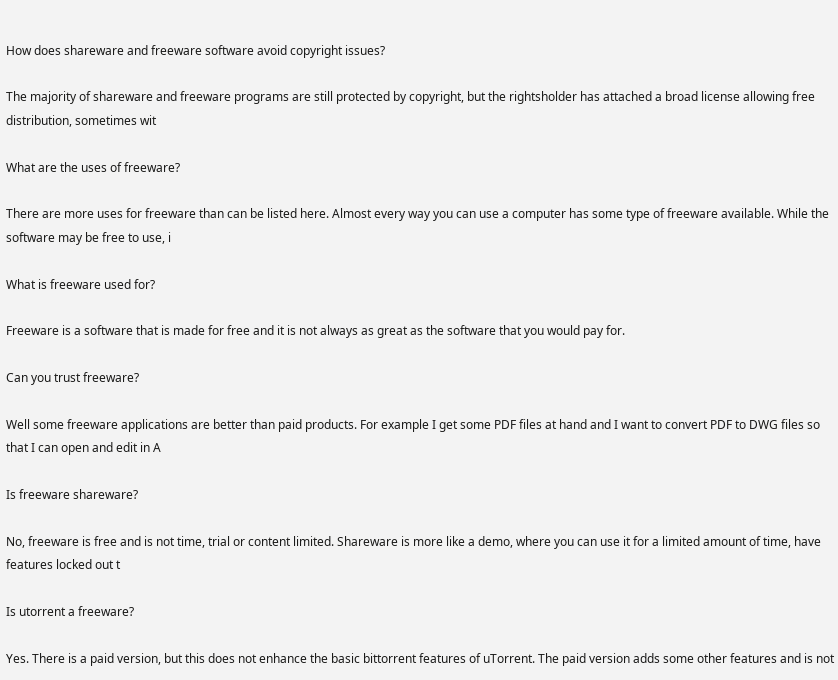How does shareware and freeware software avoid copyright issues?

The majority of shareware and freeware programs are still protected by copyright, but the rightsholder has attached a broad license allowing free distribution, sometimes wit

What are the uses of freeware?

There are more uses for freeware than can be listed here. Almost every way you can use a computer has some type of freeware available. While the software may be free to use, i

What is freeware used for?

Freeware is a software that is made for free and it is not always as great as the software that you would pay for.

Can you trust freeware?

Well some freeware applications are better than paid products. For example I get some PDF files at hand and I want to convert PDF to DWG files so that I can open and edit in A

Is freeware shareware?

No, freeware is free and is not time, trial or content limited. Shareware is more like a demo, where you can use it for a limited amount of time, have features locked out t

Is utorrent a freeware?

Yes. There is a paid version, but this does not enhance the basic bittorrent features of uTorrent. The paid version adds some other features and is not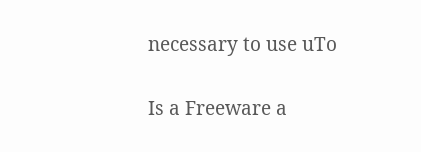necessary to use uTo

Is a Freeware a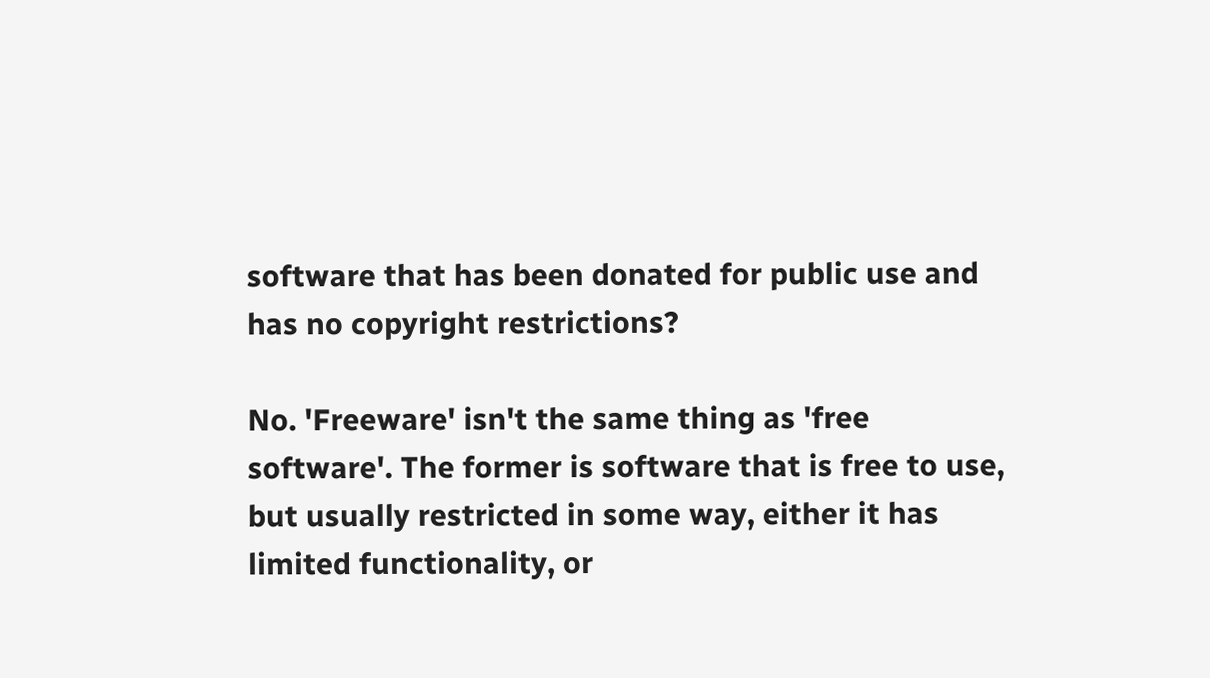software that has been donated for public use and has no copyright restrictions?

No. 'Freeware' isn't the same thing as 'free software'. The former is software that is free to use, but usually restricted in some way, either it has limited functionality, or